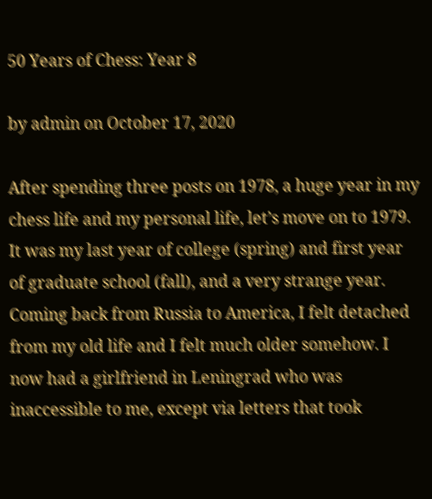50 Years of Chess: Year 8

by admin on October 17, 2020

After spending three posts on 1978, a huge year in my chess life and my personal life, let’s move on to 1979. It was my last year of college (spring) and first year of graduate school (fall), and a very strange year. Coming back from Russia to America, I felt detached from my old life and I felt much older somehow. I now had a girlfriend in Leningrad who was inaccessible to me, except via letters that took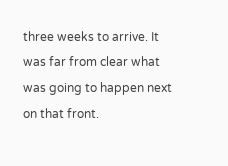three weeks to arrive. It was far from clear what was going to happen next on that front.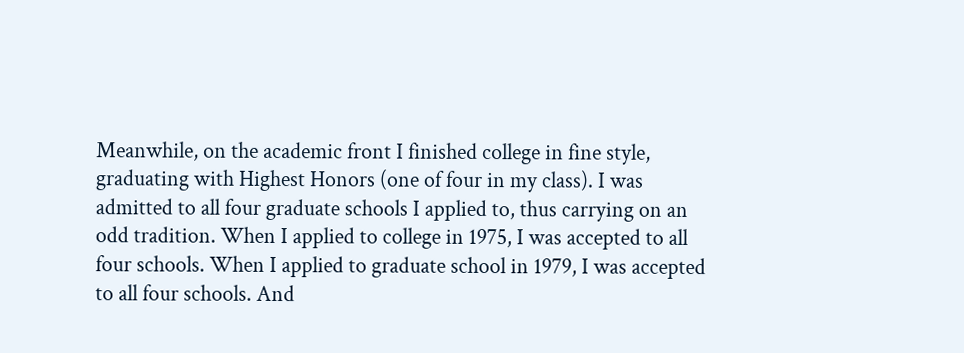Meanwhile, on the academic front I finished college in fine style, graduating with Highest Honors (one of four in my class). I was admitted to all four graduate schools I applied to, thus carrying on an odd tradition. When I applied to college in 1975, I was accepted to all four schools. When I applied to graduate school in 1979, I was accepted to all four schools. And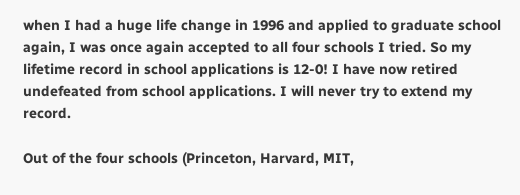when I had a huge life change in 1996 and applied to graduate school again, I was once again accepted to all four schools I tried. So my lifetime record in school applications is 12-0! I have now retired undefeated from school applications. I will never try to extend my record.

Out of the four schools (Princeton, Harvard, MIT,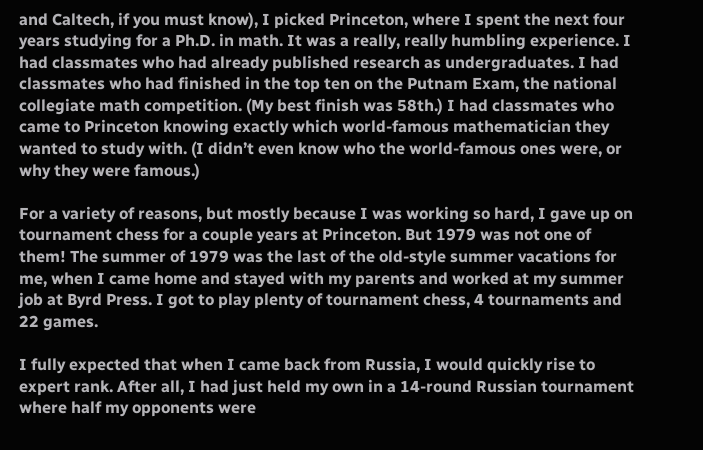and Caltech, if you must know), I picked Princeton, where I spent the next four years studying for a Ph.D. in math. It was a really, really humbling experience. I had classmates who had already published research as undergraduates. I had classmates who had finished in the top ten on the Putnam Exam, the national collegiate math competition. (My best finish was 58th.) I had classmates who came to Princeton knowing exactly which world-famous mathematician they wanted to study with. (I didn’t even know who the world-famous ones were, or why they were famous.)

For a variety of reasons, but mostly because I was working so hard, I gave up on tournament chess for a couple years at Princeton. But 1979 was not one of them! The summer of 1979 was the last of the old-style summer vacations for me, when I came home and stayed with my parents and worked at my summer job at Byrd Press. I got to play plenty of tournament chess, 4 tournaments and 22 games.

I fully expected that when I came back from Russia, I would quickly rise to expert rank. After all, I had just held my own in a 14-round Russian tournament where half my opponents were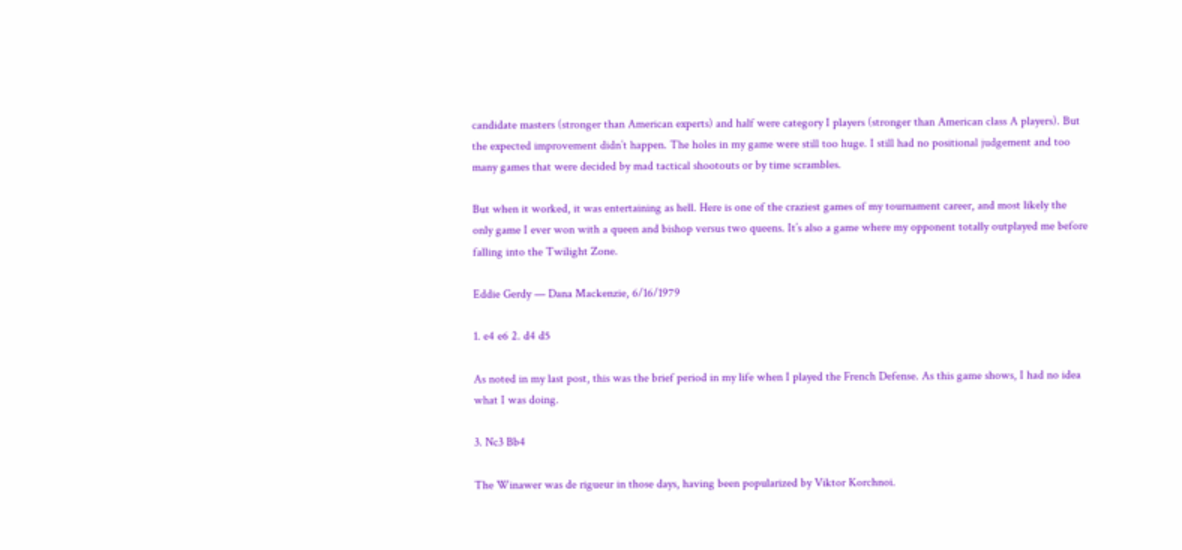candidate masters (stronger than American experts) and half were category I players (stronger than American class A players). But the expected improvement didn’t happen. The holes in my game were still too huge. I still had no positional judgement and too many games that were decided by mad tactical shootouts or by time scrambles.

But when it worked, it was entertaining as hell. Here is one of the craziest games of my tournament career, and most likely the only game I ever won with a queen and bishop versus two queens. It’s also a game where my opponent totally outplayed me before falling into the Twilight Zone.

Eddie Gerdy — Dana Mackenzie, 6/16/1979

1. e4 e6 2. d4 d5

As noted in my last post, this was the brief period in my life when I played the French Defense. As this game shows, I had no idea what I was doing.

3. Nc3 Bb4

The Winawer was de rigueur in those days, having been popularized by Viktor Korchnoi.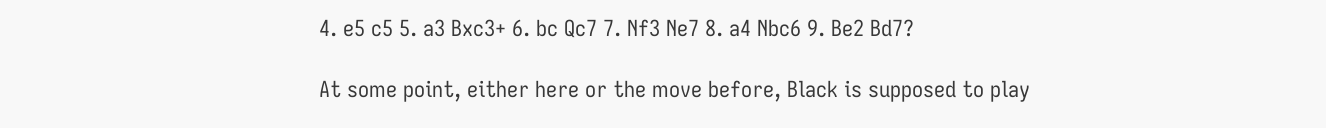4. e5 c5 5. a3 Bxc3+ 6. bc Qc7 7. Nf3 Ne7 8. a4 Nbc6 9. Be2 Bd7?

At some point, either here or the move before, Black is supposed to play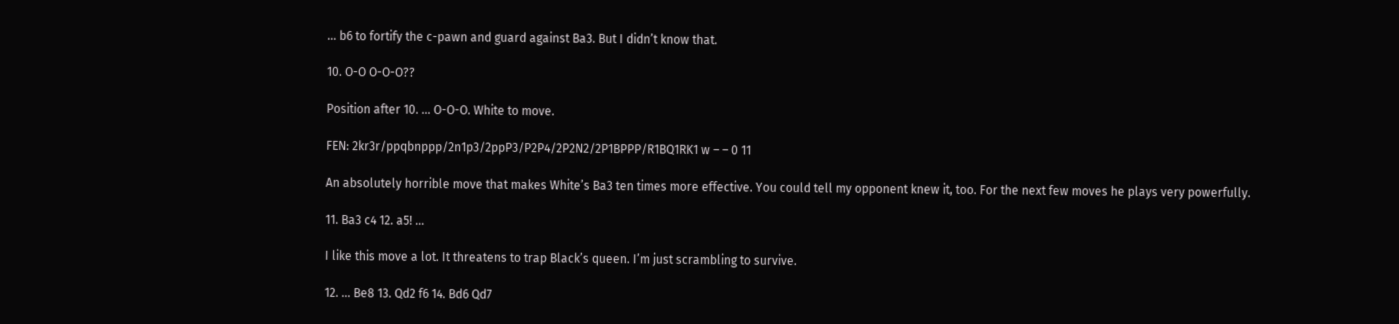… b6 to fortify the c-pawn and guard against Ba3. But I didn’t know that.

10. O-O O-O-O??

Position after 10. … O-O-O. White to move.

FEN: 2kr3r/ppqbnppp/2n1p3/2ppP3/P2P4/2P2N2/2P1BPPP/R1BQ1RK1 w – – 0 11

An absolutely horrible move that makes White’s Ba3 ten times more effective. You could tell my opponent knew it, too. For the next few moves he plays very powerfully.

11. Ba3 c4 12. a5! …

I like this move a lot. It threatens to trap Black’s queen. I’m just scrambling to survive.

12. … Be8 13. Qd2 f6 14. Bd6 Qd7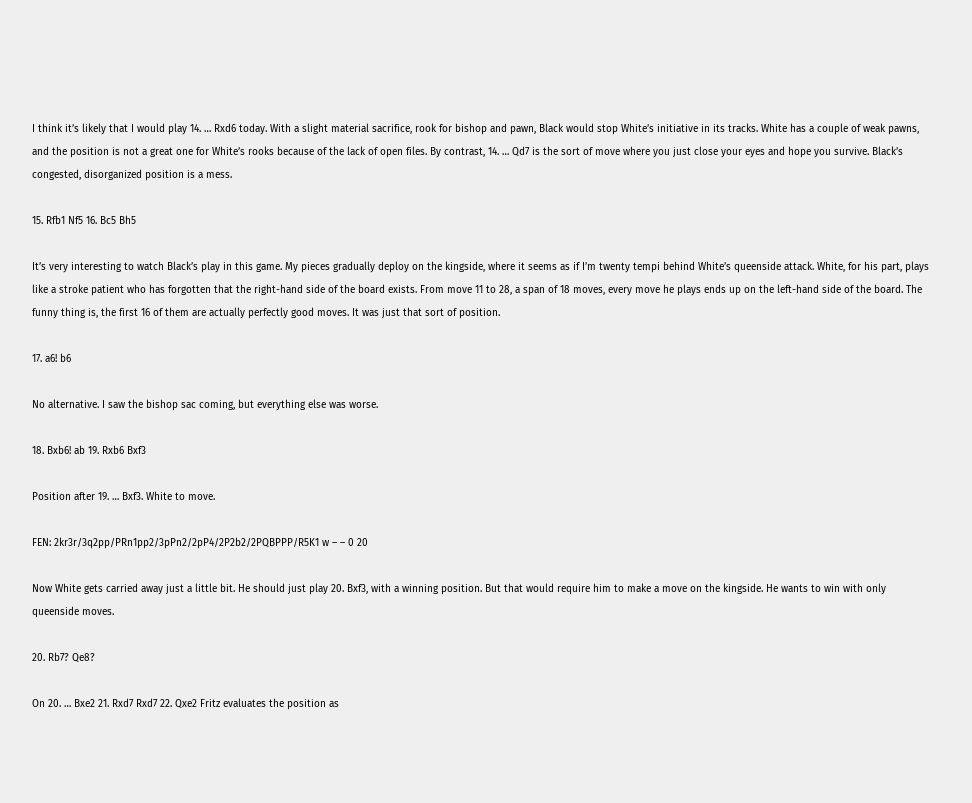I think it’s likely that I would play 14. … Rxd6 today. With a slight material sacrifice, rook for bishop and pawn, Black would stop White’s initiative in its tracks. White has a couple of weak pawns, and the position is not a great one for White’s rooks because of the lack of open files. By contrast, 14. … Qd7 is the sort of move where you just close your eyes and hope you survive. Black’s congested, disorganized position is a mess.

15. Rfb1 Nf5 16. Bc5 Bh5

It’s very interesting to watch Black’s play in this game. My pieces gradually deploy on the kingside, where it seems as if I’m twenty tempi behind White’s queenside attack. White, for his part, plays like a stroke patient who has forgotten that the right-hand side of the board exists. From move 11 to 28, a span of 18 moves, every move he plays ends up on the left-hand side of the board. The funny thing is, the first 16 of them are actually perfectly good moves. It was just that sort of position.

17. a6! b6

No alternative. I saw the bishop sac coming, but everything else was worse.

18. Bxb6! ab 19. Rxb6 Bxf3

Position after 19. … Bxf3. White to move.

FEN: 2kr3r/3q2pp/PRn1pp2/3pPn2/2pP4/2P2b2/2PQBPPP/R5K1 w – – 0 20

Now White gets carried away just a little bit. He should just play 20. Bxf3, with a winning position. But that would require him to make a move on the kingside. He wants to win with only queenside moves.

20. Rb7? Qe8?

On 20. … Bxe2 21. Rxd7 Rxd7 22. Qxe2 Fritz evaluates the position as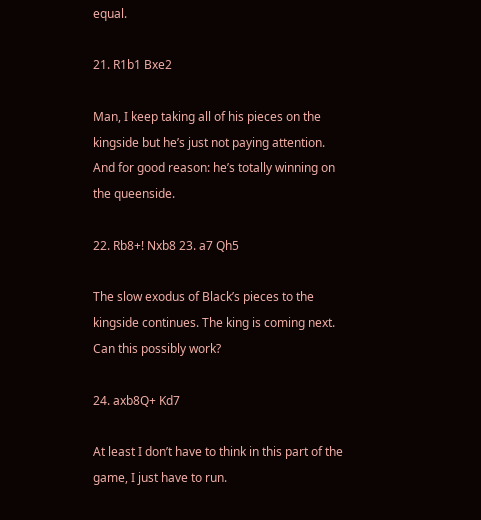equal.

21. R1b1 Bxe2

Man, I keep taking all of his pieces on the kingside but he’s just not paying attention. And for good reason: he’s totally winning on the queenside.

22. Rb8+! Nxb8 23. a7 Qh5

The slow exodus of Black’s pieces to the kingside continues. The king is coming next. Can this possibly work?

24. axb8Q+ Kd7

At least I don’t have to think in this part of the game, I just have to run.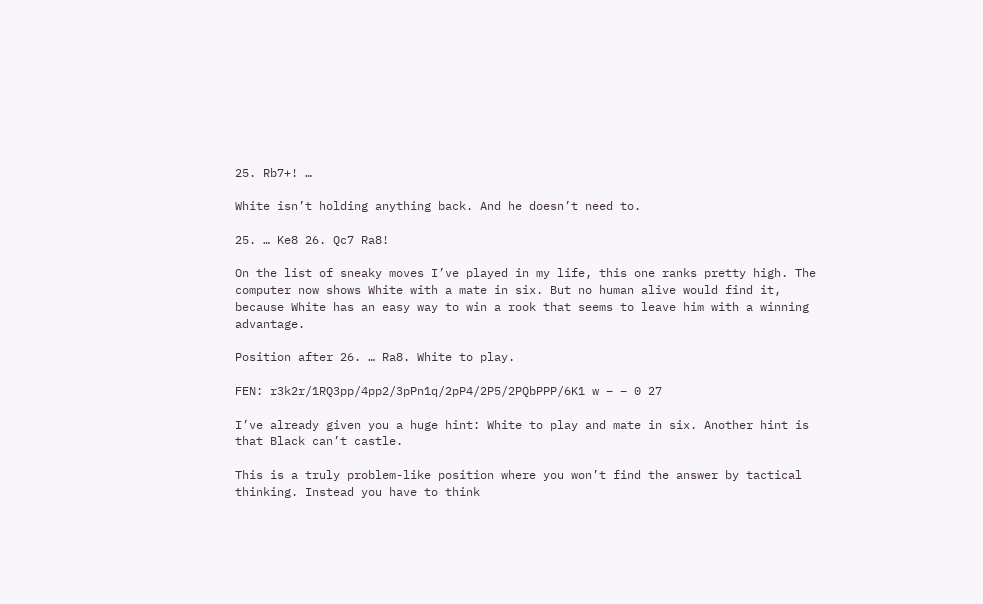25. Rb7+! …

White isn’t holding anything back. And he doesn’t need to.

25. … Ke8 26. Qc7 Ra8!

On the list of sneaky moves I’ve played in my life, this one ranks pretty high. The computer now shows White with a mate in six. But no human alive would find it, because White has an easy way to win a rook that seems to leave him with a winning advantage.

Position after 26. … Ra8. White to play.

FEN: r3k2r/1RQ3pp/4pp2/3pPn1q/2pP4/2P5/2PQbPPP/6K1 w – – 0 27

I’ve already given you a huge hint: White to play and mate in six. Another hint is that Black can’t castle.

This is a truly problem-like position where you won’t find the answer by tactical thinking. Instead you have to think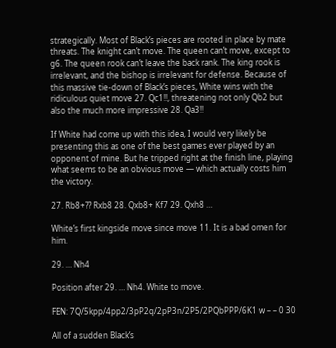strategically. Most of Black’s pieces are rooted in place by mate threats. The knight can’t move. The queen can’t move, except to g6. The queen rook can’t leave the back rank. The king rook is irrelevant, and the bishop is irrelevant for defense. Because of this massive tie-down of Black’s pieces, White wins with the ridiculous quiet move 27. Qc1!!, threatening not only Qb2 but also the much more impressive 28. Qa3!!

If White had come up with this idea, I would very likely be presenting this as one of the best games ever played by an opponent of mine. But he tripped right at the finish line, playing what seems to be an obvious move — which actually costs him the victory.

27. Rb8+?? Rxb8 28. Qxb8+ Kf7 29. Qxh8 …

White’s first kingside move since move 11. It is a bad omen for him.

29. … Nh4

Position after 29. … Nh4. White to move.

FEN: 7Q/5kpp/4pp2/3pP2q/2pP3n/2P5/2PQbPPP/6K1 w – – 0 30

All of a sudden Black’s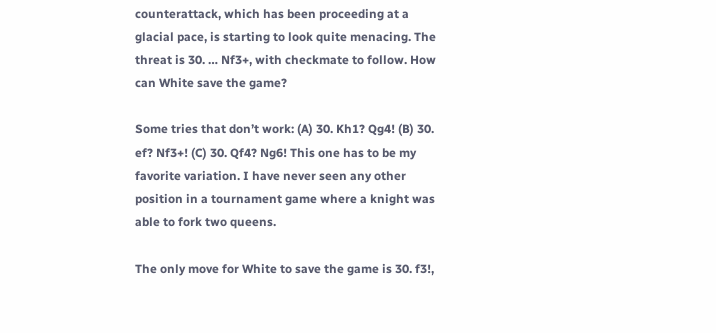counterattack, which has been proceeding at a glacial pace, is starting to look quite menacing. The threat is 30. … Nf3+, with checkmate to follow. How can White save the game?

Some tries that don’t work: (A) 30. Kh1? Qg4! (B) 30. ef? Nf3+! (C) 30. Qf4? Ng6! This one has to be my favorite variation. I have never seen any other position in a tournament game where a knight was able to fork two queens.

The only move for White to save the game is 30. f3!,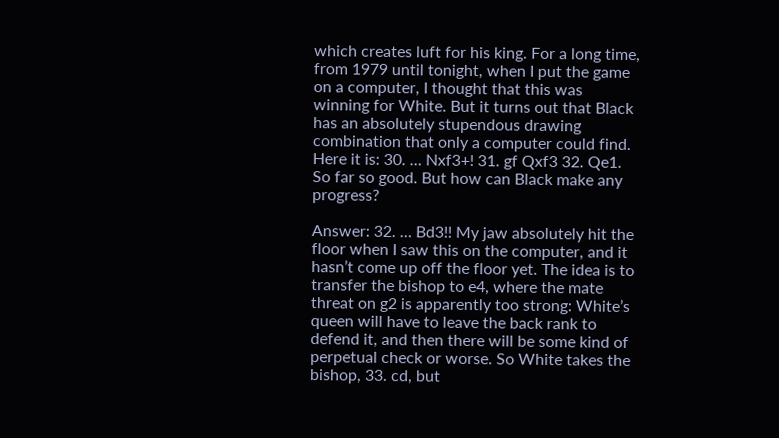which creates luft for his king. For a long time, from 1979 until tonight, when I put the game on a computer, I thought that this was winning for White. But it turns out that Black has an absolutely stupendous drawing combination that only a computer could find. Here it is: 30. … Nxf3+! 31. gf Qxf3 32. Qe1. So far so good. But how can Black make any progress?

Answer: 32. … Bd3!! My jaw absolutely hit the floor when I saw this on the computer, and it hasn’t come up off the floor yet. The idea is to transfer the bishop to e4, where the mate threat on g2 is apparently too strong: White’s queen will have to leave the back rank to defend it, and then there will be some kind of perpetual check or worse. So White takes the bishop, 33. cd, but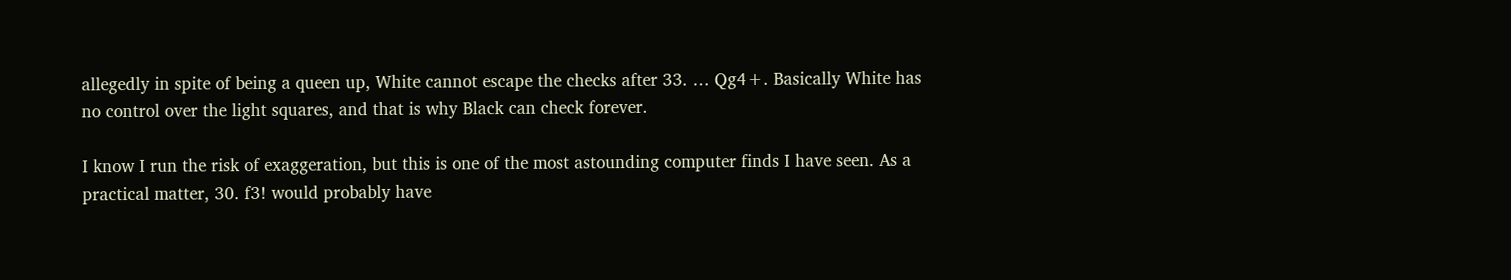allegedly in spite of being a queen up, White cannot escape the checks after 33. … Qg4+. Basically White has no control over the light squares, and that is why Black can check forever.

I know I run the risk of exaggeration, but this is one of the most astounding computer finds I have seen. As a practical matter, 30. f3! would probably have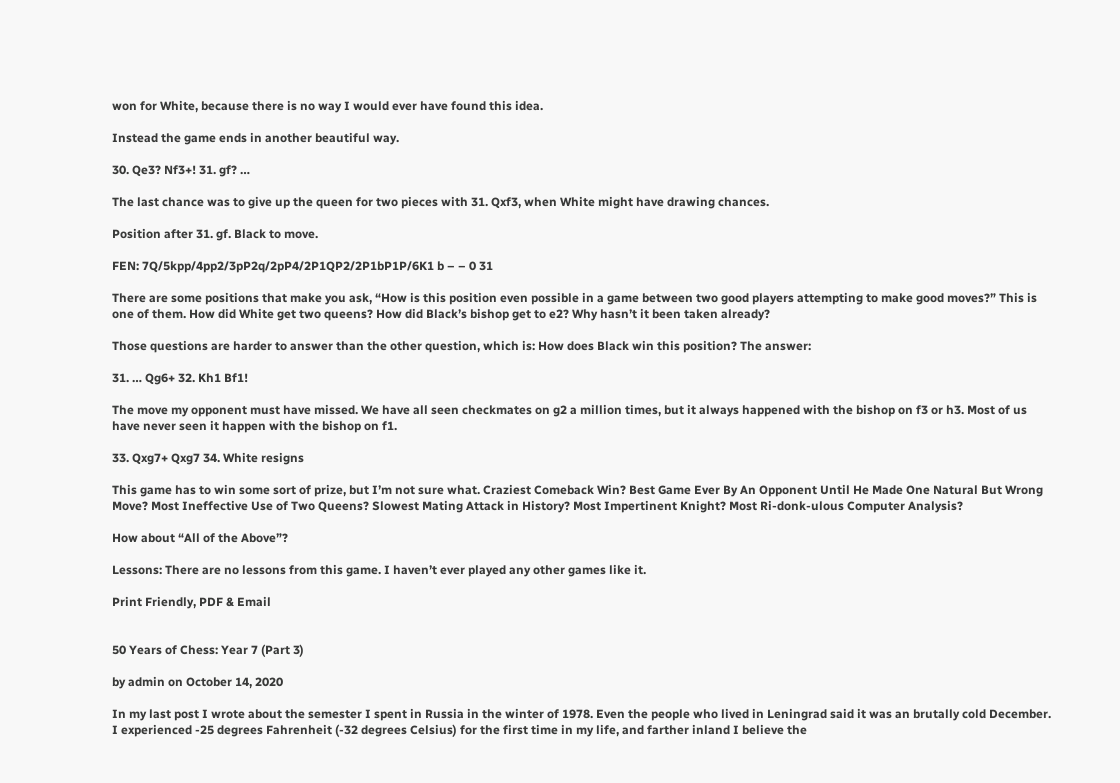won for White, because there is no way I would ever have found this idea.

Instead the game ends in another beautiful way.

30. Qe3? Nf3+! 31. gf? …

The last chance was to give up the queen for two pieces with 31. Qxf3, when White might have drawing chances.

Position after 31. gf. Black to move.

FEN: 7Q/5kpp/4pp2/3pP2q/2pP4/2P1QP2/2P1bP1P/6K1 b – – 0 31

There are some positions that make you ask, “How is this position even possible in a game between two good players attempting to make good moves?” This is one of them. How did White get two queens? How did Black’s bishop get to e2? Why hasn’t it been taken already?

Those questions are harder to answer than the other question, which is: How does Black win this position? The answer:

31. … Qg6+ 32. Kh1 Bf1!

The move my opponent must have missed. We have all seen checkmates on g2 a million times, but it always happened with the bishop on f3 or h3. Most of us have never seen it happen with the bishop on f1.

33. Qxg7+ Qxg7 34. White resigns

This game has to win some sort of prize, but I’m not sure what. Craziest Comeback Win? Best Game Ever By An Opponent Until He Made One Natural But Wrong Move? Most Ineffective Use of Two Queens? Slowest Mating Attack in History? Most Impertinent Knight? Most Ri-donk-ulous Computer Analysis?

How about “All of the Above”?

Lessons: There are no lessons from this game. I haven’t ever played any other games like it.

Print Friendly, PDF & Email


50 Years of Chess: Year 7 (Part 3)

by admin on October 14, 2020

In my last post I wrote about the semester I spent in Russia in the winter of 1978. Even the people who lived in Leningrad said it was an brutally cold December. I experienced -25 degrees Fahrenheit (-32 degrees Celsius) for the first time in my life, and farther inland I believe the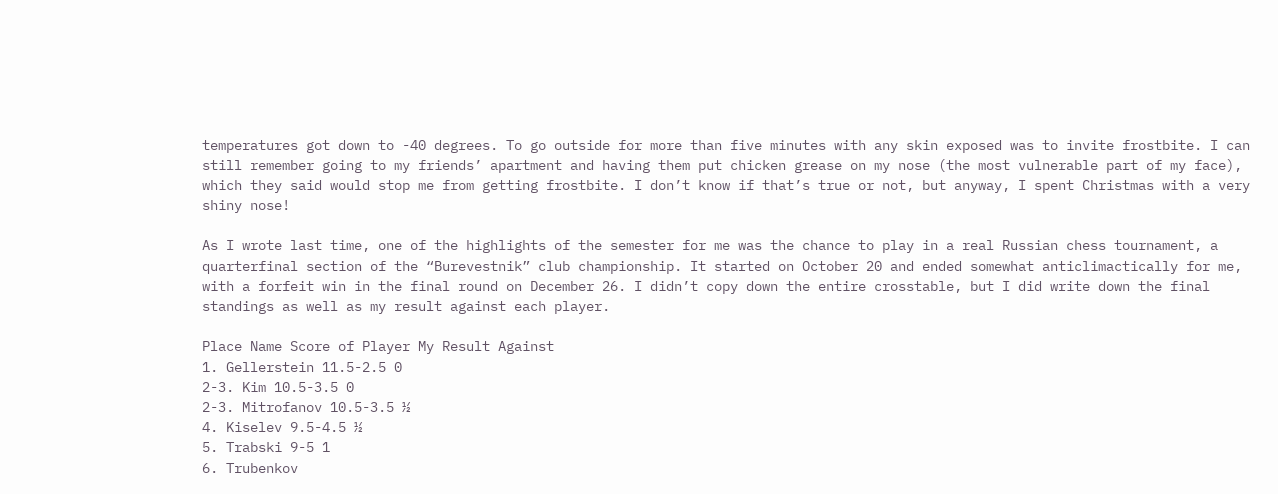temperatures got down to -40 degrees. To go outside for more than five minutes with any skin exposed was to invite frostbite. I can still remember going to my friends’ apartment and having them put chicken grease on my nose (the most vulnerable part of my face), which they said would stop me from getting frostbite. I don’t know if that’s true or not, but anyway, I spent Christmas with a very shiny nose!

As I wrote last time, one of the highlights of the semester for me was the chance to play in a real Russian chess tournament, a quarterfinal section of the “Burevestnik” club championship. It started on October 20 and ended somewhat anticlimactically for me, with a forfeit win in the final round on December 26. I didn’t copy down the entire crosstable, but I did write down the final standings as well as my result against each player.

Place Name Score of Player My Result Against
1. Gellerstein 11.5-2.5 0
2-3. Kim 10.5-3.5 0
2-3. Mitrofanov 10.5-3.5 ½
4. Kiselev 9.5-4.5 ½
5. Trabski 9-5 1
6. Trubenkov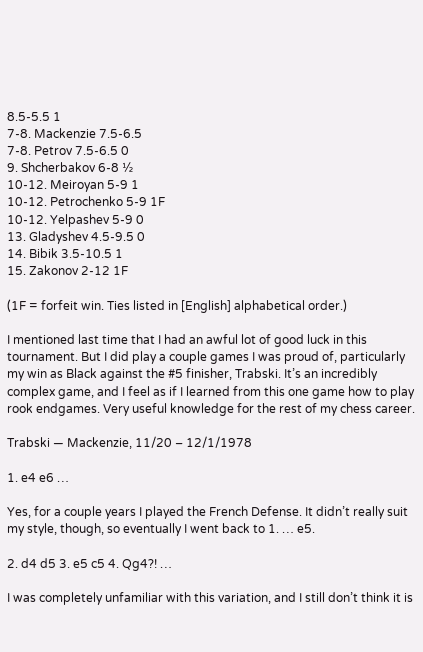8.5-5.5 1
7-8. Mackenzie 7.5-6.5
7-8. Petrov 7.5-6.5 0
9. Shcherbakov 6-8 ½
10-12. Meiroyan 5-9 1
10-12. Petrochenko 5-9 1F
10-12. Yelpashev 5-9 0
13. Gladyshev 4.5-9.5 0
14. Bibik 3.5-10.5 1
15. Zakonov 2-12 1F

(1F = forfeit win. Ties listed in [English] alphabetical order.)

I mentioned last time that I had an awful lot of good luck in this tournament. But I did play a couple games I was proud of, particularly my win as Black against the #5 finisher, Trabski. It’s an incredibly complex game, and I feel as if I learned from this one game how to play rook endgames. Very useful knowledge for the rest of my chess career.

Trabski — Mackenzie, 11/20 – 12/1/1978

1. e4 e6 …

Yes, for a couple years I played the French Defense. It didn’t really suit my style, though, so eventually I went back to 1. … e5.

2. d4 d5 3. e5 c5 4. Qg4?! …

I was completely unfamiliar with this variation, and I still don’t think it is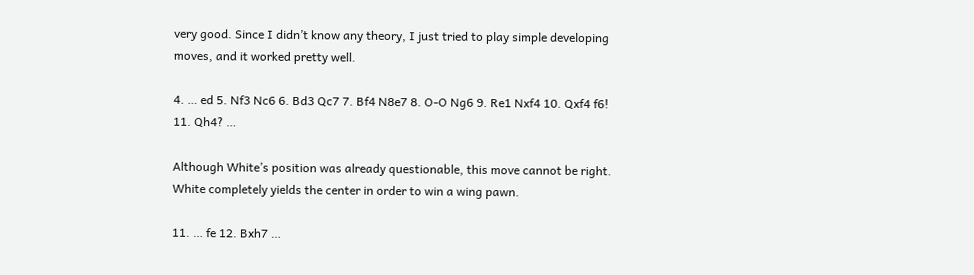very good. Since I didn’t know any theory, I just tried to play simple developing moves, and it worked pretty well.

4. … ed 5. Nf3 Nc6 6. Bd3 Qc7 7. Bf4 N8e7 8. O-O Ng6 9. Re1 Nxf4 10. Qxf4 f6! 11. Qh4? …

Although White’s position was already questionable, this move cannot be right. White completely yields the center in order to win a wing pawn.

11. … fe 12. Bxh7 …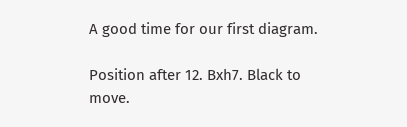A good time for our first diagram.

Position after 12. Bxh7. Black to move.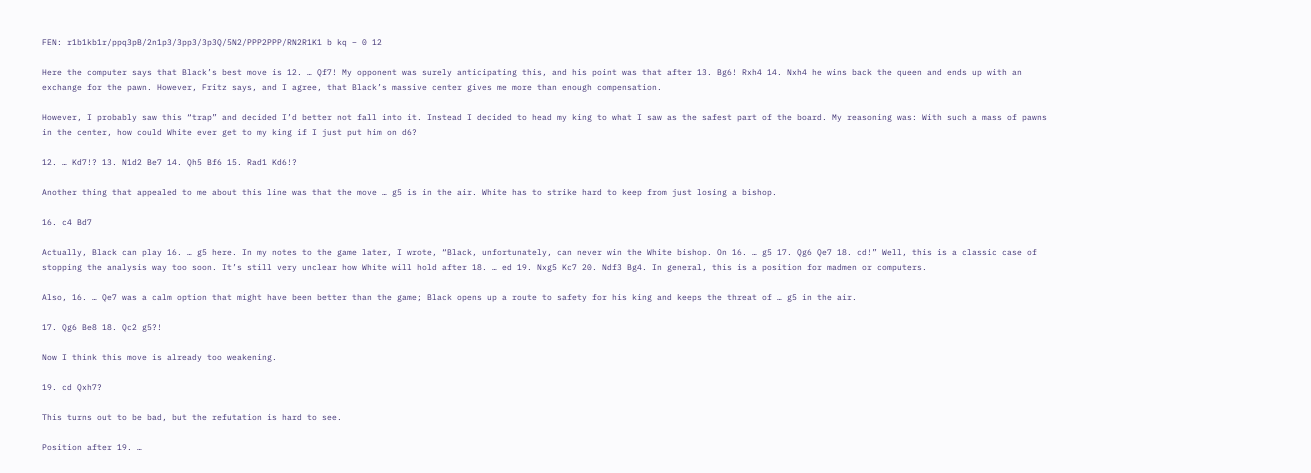FEN: r1b1kb1r/ppq3pB/2n1p3/3pp3/3p3Q/5N2/PPP2PPP/RN2R1K1 b kq – 0 12

Here the computer says that Black’s best move is 12. … Qf7! My opponent was surely anticipating this, and his point was that after 13. Bg6! Rxh4 14. Nxh4 he wins back the queen and ends up with an exchange for the pawn. However, Fritz says, and I agree, that Black’s massive center gives me more than enough compensation.

However, I probably saw this “trap” and decided I’d better not fall into it. Instead I decided to head my king to what I saw as the safest part of the board. My reasoning was: With such a mass of pawns in the center, how could White ever get to my king if I just put him on d6?

12. … Kd7!? 13. N1d2 Be7 14. Qh5 Bf6 15. Rad1 Kd6!?

Another thing that appealed to me about this line was that the move … g5 is in the air. White has to strike hard to keep from just losing a bishop.

16. c4 Bd7

Actually, Black can play 16. … g5 here. In my notes to the game later, I wrote, “Black, unfortunately, can never win the White bishop. On 16. … g5 17. Qg6 Qe7 18. cd!” Well, this is a classic case of stopping the analysis way too soon. It’s still very unclear how White will hold after 18. … ed 19. Nxg5 Kc7 20. Ndf3 Bg4. In general, this is a position for madmen or computers.

Also, 16. … Qe7 was a calm option that might have been better than the game; Black opens up a route to safety for his king and keeps the threat of … g5 in the air.

17. Qg6 Be8 18. Qc2 g5?!

Now I think this move is already too weakening.

19. cd Qxh7?

This turns out to be bad, but the refutation is hard to see.

Position after 19. …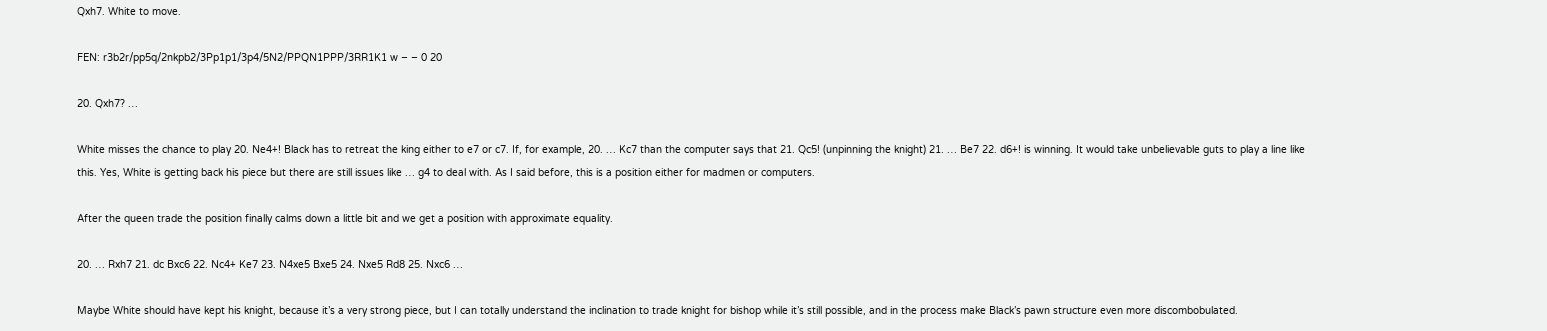Qxh7. White to move.

FEN: r3b2r/pp5q/2nkpb2/3Pp1p1/3p4/5N2/PPQN1PPP/3RR1K1 w – – 0 20

20. Qxh7? …

White misses the chance to play 20. Ne4+! Black has to retreat the king either to e7 or c7. If, for example, 20. … Kc7 than the computer says that 21. Qc5! (unpinning the knight) 21. … Be7 22. d6+! is winning. It would take unbelievable guts to play a line like this. Yes, White is getting back his piece but there are still issues like … g4 to deal with. As I said before, this is a position either for madmen or computers.

After the queen trade the position finally calms down a little bit and we get a position with approximate equality.

20. … Rxh7 21. dc Bxc6 22. Nc4+ Ke7 23. N4xe5 Bxe5 24. Nxe5 Rd8 25. Nxc6 …

Maybe White should have kept his knight, because it’s a very strong piece, but I can totally understand the inclination to trade knight for bishop while it’s still possible, and in the process make Black’s pawn structure even more discombobulated.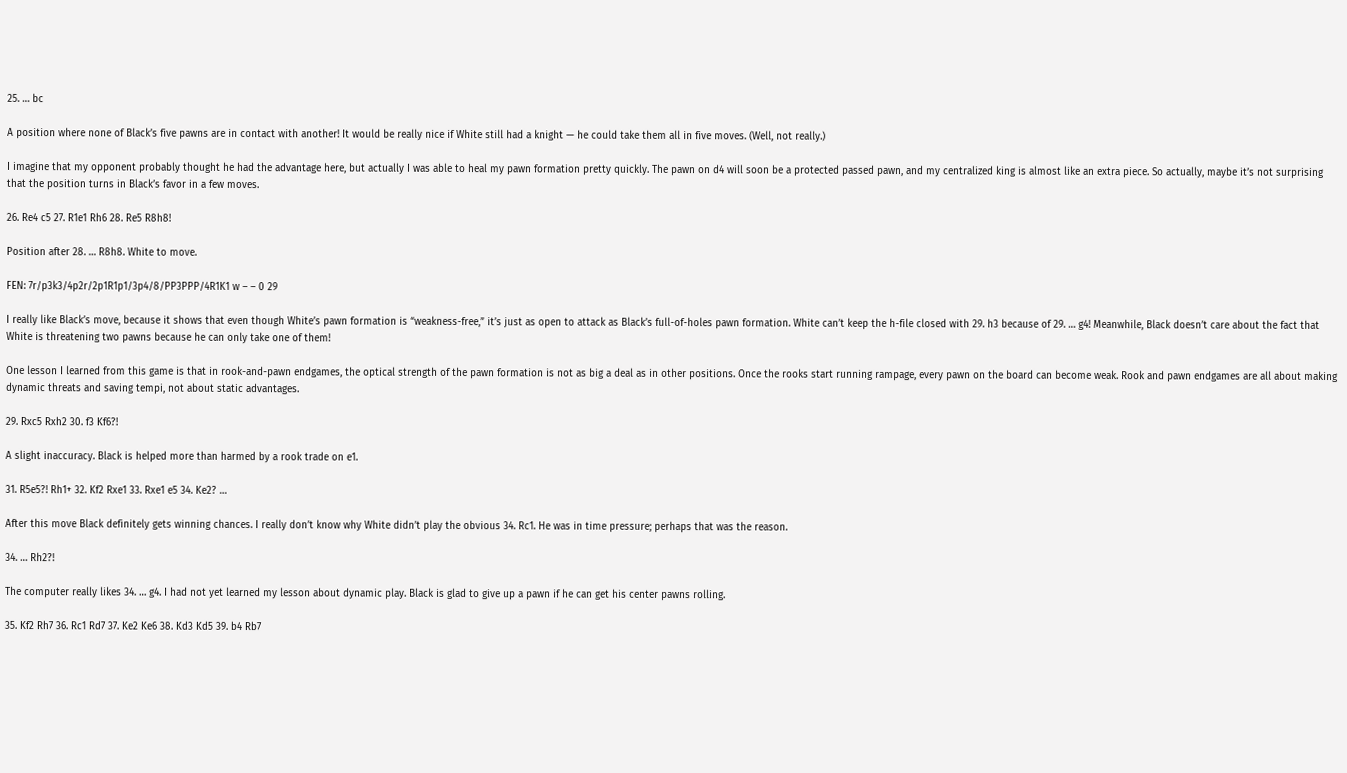25. … bc

A position where none of Black’s five pawns are in contact with another! It would be really nice if White still had a knight — he could take them all in five moves. (Well, not really.)

I imagine that my opponent probably thought he had the advantage here, but actually I was able to heal my pawn formation pretty quickly. The pawn on d4 will soon be a protected passed pawn, and my centralized king is almost like an extra piece. So actually, maybe it’s not surprising that the position turns in Black’s favor in a few moves.

26. Re4 c5 27. R1e1 Rh6 28. Re5 R8h8!

Position after 28. … R8h8. White to move.

FEN: 7r/p3k3/4p2r/2p1R1p1/3p4/8/PP3PPP/4R1K1 w – – 0 29

I really like Black’s move, because it shows that even though White’s pawn formation is “weakness-free,” it’s just as open to attack as Black’s full-of-holes pawn formation. White can’t keep the h-file closed with 29. h3 because of 29. … g4! Meanwhile, Black doesn’t care about the fact that White is threatening two pawns because he can only take one of them!

One lesson I learned from this game is that in rook-and-pawn endgames, the optical strength of the pawn formation is not as big a deal as in other positions. Once the rooks start running rampage, every pawn on the board can become weak. Rook and pawn endgames are all about making dynamic threats and saving tempi, not about static advantages.

29. Rxc5 Rxh2 30. f3 Kf6?!

A slight inaccuracy. Black is helped more than harmed by a rook trade on e1.

31. R5e5?! Rh1+ 32. Kf2 Rxe1 33. Rxe1 e5 34. Ke2? …

After this move Black definitely gets winning chances. I really don’t know why White didn’t play the obvious 34. Rc1. He was in time pressure; perhaps that was the reason.

34. … Rh2?!

The computer really likes 34. … g4. I had not yet learned my lesson about dynamic play. Black is glad to give up a pawn if he can get his center pawns rolling.

35. Kf2 Rh7 36. Rc1 Rd7 37. Ke2 Ke6 38. Kd3 Kd5 39. b4 Rb7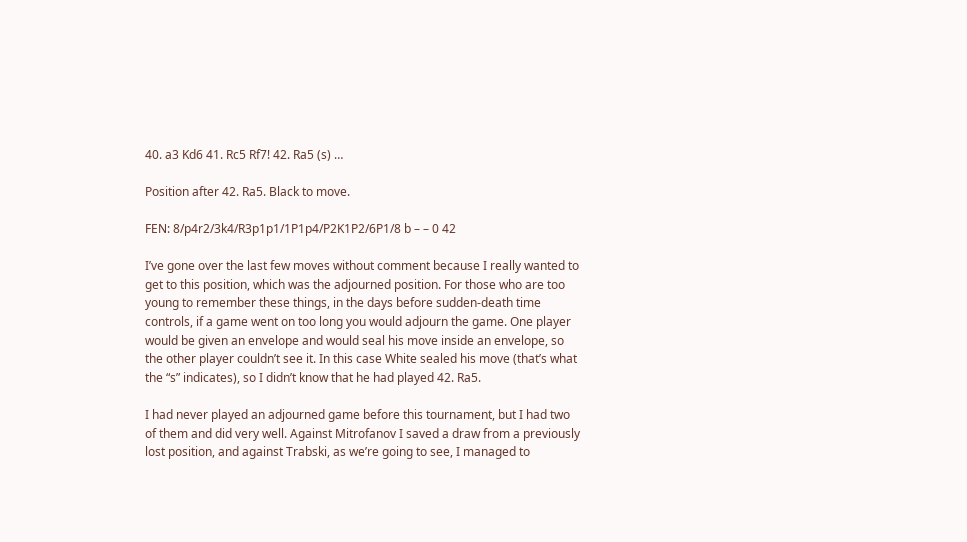40. a3 Kd6 41. Rc5 Rf7! 42. Ra5 (s) …

Position after 42. Ra5. Black to move.

FEN: 8/p4r2/3k4/R3p1p1/1P1p4/P2K1P2/6P1/8 b – – 0 42

I’ve gone over the last few moves without comment because I really wanted to get to this position, which was the adjourned position. For those who are too young to remember these things, in the days before sudden-death time controls, if a game went on too long you would adjourn the game. One player would be given an envelope and would seal his move inside an envelope, so the other player couldn’t see it. In this case White sealed his move (that’s what the “s” indicates), so I didn’t know that he had played 42. Ra5.

I had never played an adjourned game before this tournament, but I had two of them and did very well. Against Mitrofanov I saved a draw from a previously lost position, and against Trabski, as we’re going to see, I managed to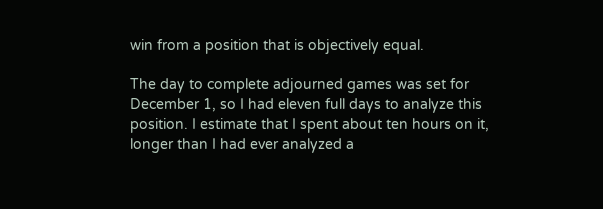win from a position that is objectively equal.

The day to complete adjourned games was set for December 1, so I had eleven full days to analyze this position. I estimate that I spent about ten hours on it, longer than I had ever analyzed a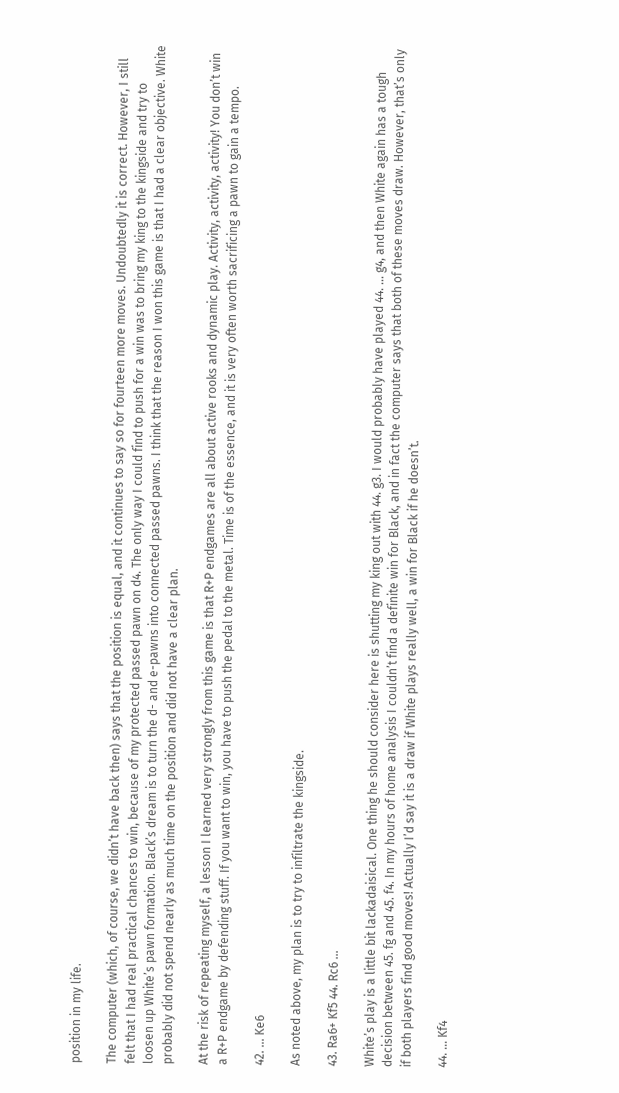position in my life.

The computer (which, of course, we didn’t have back then) says that the position is equal, and it continues to say so for fourteen more moves. Undoubtedly it is correct. However, I still felt that I had real practical chances to win, because of my protected passed pawn on d4. The only way I could find to push for a win was to bring my king to the kingside and try to loosen up White’s pawn formation. Black’s dream is to turn the d- and e-pawns into connected passed pawns. I think that the reason I won this game is that I had a clear objective. White probably did not spend nearly as much time on the position and did not have a clear plan.

At the risk of repeating myself, a lesson I learned very strongly from this game is that R+P endgames are all about active rooks and dynamic play. Activity, activity, activity! You don’t win a R+P endgame by defending stuff. If you want to win, you have to push the pedal to the metal. Time is of the essence, and it is very often worth sacrificing a pawn to gain a tempo.

42. … Ke6

As noted above, my plan is to try to infiltrate the kingside.

43. Ra6+ Kf5 44. Rc6 …

White’s play is a little bit lackadaisical. One thing he should consider here is shutting my king out with 44. g3. I would probably have played 44. … g4, and then White again has a tough decision between 45. fg and 45. f4. In my hours of home analysis I couldn’t find a definite win for Black, and in fact the computer says that both of these moves draw. However, that’s only if both players find good moves! Actually I’d say it is a draw if White plays really well, a win for Black if he doesn’t.

44. … Kf4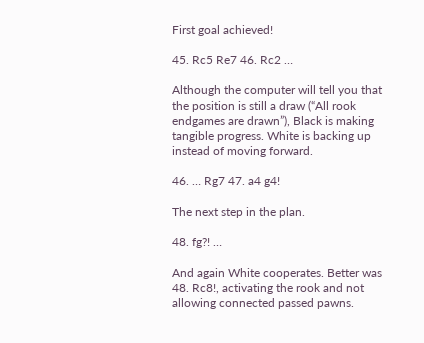First goal achieved!

45. Rc5 Re7 46. Rc2 …

Although the computer will tell you that the position is still a draw (“All rook endgames are drawn”), Black is making tangible progress. White is backing up instead of moving forward.

46. … Rg7 47. a4 g4!

The next step in the plan.

48. fg?! …

And again White cooperates. Better was 48. Rc8!, activating the rook and not allowing connected passed pawns.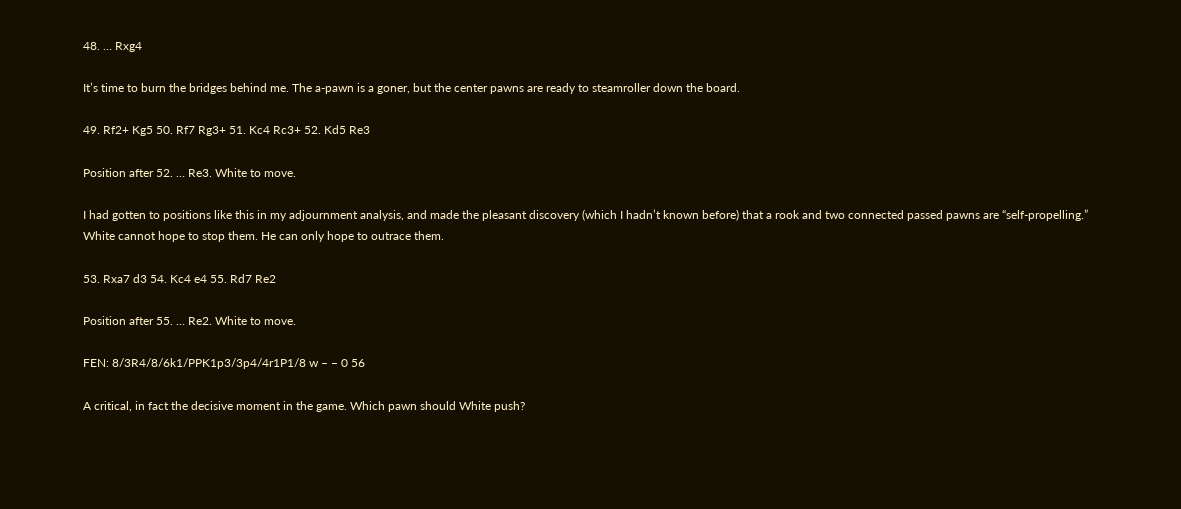48. … Rxg4

It’s time to burn the bridges behind me. The a-pawn is a goner, but the center pawns are ready to steamroller down the board.

49. Rf2+ Kg5 50. Rf7 Rg3+ 51. Kc4 Rc3+ 52. Kd5 Re3

Position after 52. … Re3. White to move.

I had gotten to positions like this in my adjournment analysis, and made the pleasant discovery (which I hadn’t known before) that a rook and two connected passed pawns are “self-propelling.” White cannot hope to stop them. He can only hope to outrace them.

53. Rxa7 d3 54. Kc4 e4 55. Rd7 Re2

Position after 55. … Re2. White to move.

FEN: 8/3R4/8/6k1/PPK1p3/3p4/4r1P1/8 w – – 0 56

A critical, in fact the decisive moment in the game. Which pawn should White push?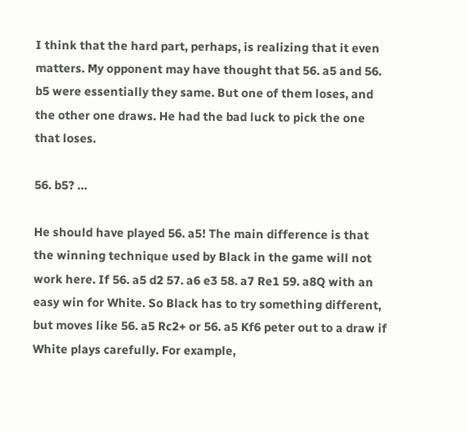I think that the hard part, perhaps, is realizing that it even matters. My opponent may have thought that 56. a5 and 56. b5 were essentially they same. But one of them loses, and the other one draws. He had the bad luck to pick the one that loses.

56. b5? …

He should have played 56. a5! The main difference is that the winning technique used by Black in the game will not work here. If 56. a5 d2 57. a6 e3 58. a7 Re1 59. a8Q with an easy win for White. So Black has to try something different, but moves like 56. a5 Rc2+ or 56. a5 Kf6 peter out to a draw if White plays carefully. For example,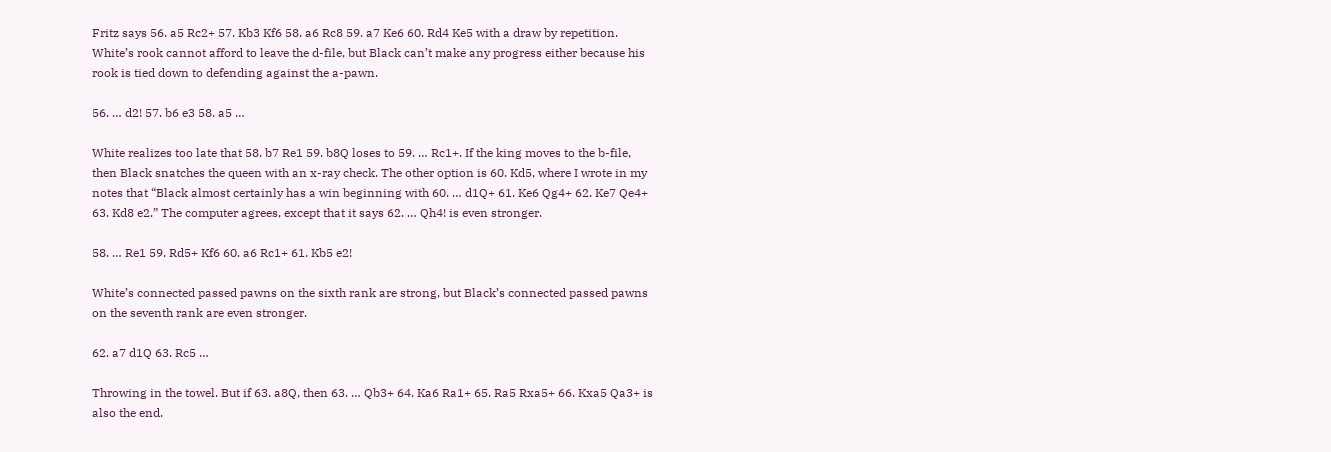Fritz says 56. a5 Rc2+ 57. Kb3 Kf6 58. a6 Rc8 59. a7 Ke6 60. Rd4 Ke5 with a draw by repetition. White’s rook cannot afford to leave the d-file, but Black can’t make any progress either because his rook is tied down to defending against the a-pawn.

56. … d2! 57. b6 e3 58. a5 …

White realizes too late that 58. b7 Re1 59. b8Q loses to 59. … Rc1+. If the king moves to the b-file, then Black snatches the queen with an x-ray check. The other option is 60. Kd5, where I wrote in my notes that “Black almost certainly has a win beginning with 60. … d1Q+ 61. Ke6 Qg4+ 62. Ke7 Qe4+ 63. Kd8 e2.” The computer agrees, except that it says 62. … Qh4! is even stronger.

58. … Re1 59. Rd5+ Kf6 60. a6 Rc1+ 61. Kb5 e2!

White’s connected passed pawns on the sixth rank are strong, but Black’s connected passed pawns on the seventh rank are even stronger.

62. a7 d1Q 63. Rc5 …

Throwing in the towel. But if 63. a8Q, then 63. … Qb3+ 64. Ka6 Ra1+ 65. Ra5 Rxa5+ 66. Kxa5 Qa3+ is also the end.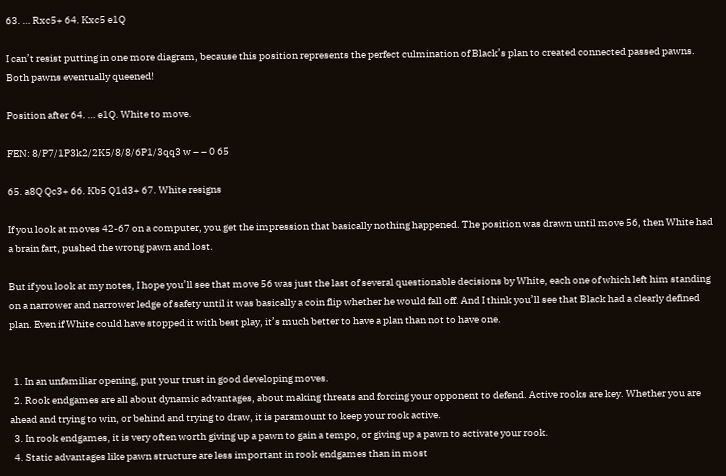63. … Rxc5+ 64. Kxc5 e1Q

I can’t resist putting in one more diagram, because this position represents the perfect culmination of Black’s plan to created connected passed pawns. Both pawns eventually queened!

Position after 64. … e1Q. White to move.

FEN: 8/P7/1P3k2/2K5/8/8/6P1/3qq3 w – – 0 65

65. a8Q Qc3+ 66. Kb5 Q1d3+ 67. White resigns

If you look at moves 42-67 on a computer, you get the impression that basically nothing happened. The position was drawn until move 56, then White had a brain fart, pushed the wrong pawn and lost.

But if you look at my notes, I hope you’ll see that move 56 was just the last of several questionable decisions by White, each one of which left him standing on a narrower and narrower ledge of safety until it was basically a coin flip whether he would fall off. And I think you’ll see that Black had a clearly defined plan. Even if White could have stopped it with best play, it’s much better to have a plan than not to have one.


  1. In an unfamiliar opening, put your trust in good developing moves.
  2. Rook endgames are all about dynamic advantages, about making threats and forcing your opponent to defend. Active rooks are key. Whether you are ahead and trying to win, or behind and trying to draw, it is paramount to keep your rook active.
  3. In rook endgames, it is very often worth giving up a pawn to gain a tempo, or giving up a pawn to activate your rook.
  4. Static advantages like pawn structure are less important in rook endgames than in most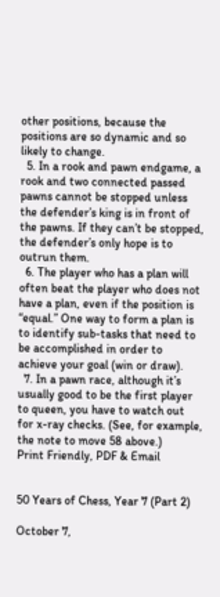other positions, because the positions are so dynamic and so likely to change.
  5. In a rook and pawn endgame, a rook and two connected passed pawns cannot be stopped unless the defender’s king is in front of the pawns. If they can’t be stopped, the defender’s only hope is to outrun them.
  6. The player who has a plan will often beat the player who does not have a plan, even if the position is “equal.” One way to form a plan is to identify sub-tasks that need to be accomplished in order to achieve your goal (win or draw).
  7. In a pawn race, although it’s usually good to be the first player to queen, you have to watch out for x-ray checks. (See, for example, the note to move 58 above.)
Print Friendly, PDF & Email


50 Years of Chess, Year 7 (Part 2)

October 7,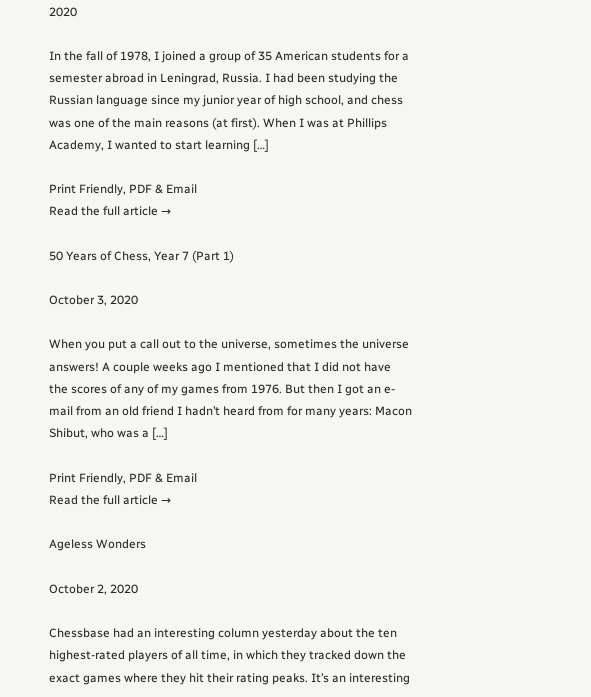2020

In the fall of 1978, I joined a group of 35 American students for a semester abroad in Leningrad, Russia. I had been studying the Russian language since my junior year of high school, and chess was one of the main reasons (at first). When I was at Phillips Academy, I wanted to start learning […]

Print Friendly, PDF & Email
Read the full article →

50 Years of Chess, Year 7 (Part 1)

October 3, 2020

When you put a call out to the universe, sometimes the universe answers! A couple weeks ago I mentioned that I did not have the scores of any of my games from 1976. But then I got an e-mail from an old friend I hadn’t heard from for many years: Macon Shibut, who was a […]

Print Friendly, PDF & Email
Read the full article →

Ageless Wonders

October 2, 2020

Chessbase had an interesting column yesterday about the ten highest-rated players of all time, in which they tracked down the exact games where they hit their rating peaks. It’s an interesting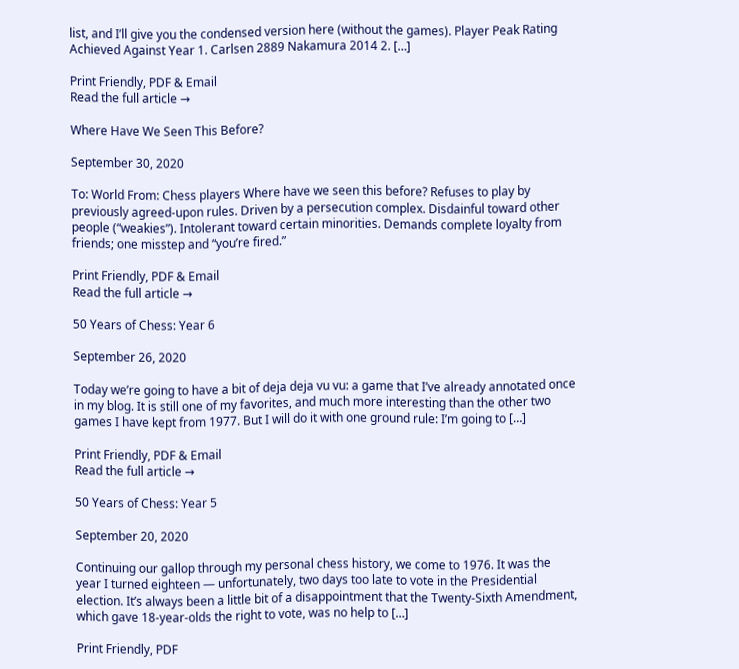list, and I’ll give you the condensed version here (without the games). Player Peak Rating Achieved Against Year 1. Carlsen 2889 Nakamura 2014 2. […]

Print Friendly, PDF & Email
Read the full article →

Where Have We Seen This Before?

September 30, 2020

To: World From: Chess players Where have we seen this before? Refuses to play by previously agreed-upon rules. Driven by a persecution complex. Disdainful toward other people (“weakies”). Intolerant toward certain minorities. Demands complete loyalty from friends; one misstep and “you’re fired.”

Print Friendly, PDF & Email
Read the full article →

50 Years of Chess: Year 6

September 26, 2020

Today we’re going to have a bit of deja deja vu vu: a game that I’ve already annotated once in my blog. It is still one of my favorites, and much more interesting than the other two games I have kept from 1977. But I will do it with one ground rule: I’m going to […]

Print Friendly, PDF & Email
Read the full article →

50 Years of Chess: Year 5

September 20, 2020

Continuing our gallop through my personal chess history, we come to 1976. It was the year I turned eighteen — unfortunately, two days too late to vote in the Presidential election. It’s always been a little bit of a disappointment that the Twenty-Sixth Amendment, which gave 18-year-olds the right to vote, was no help to […]

Print Friendly, PDF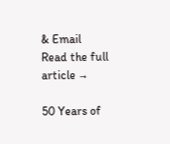& Email
Read the full article →

50 Years of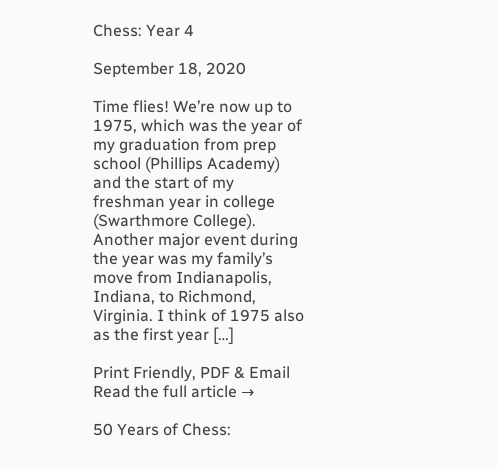Chess: Year 4

September 18, 2020

Time flies! We’re now up to 1975, which was the year of my graduation from prep school (Phillips Academy) and the start of my freshman year in college (Swarthmore College). Another major event during the year was my family’s move from Indianapolis, Indiana, to Richmond, Virginia. I think of 1975 also as the first year […]

Print Friendly, PDF & Email
Read the full article →

50 Years of Chess: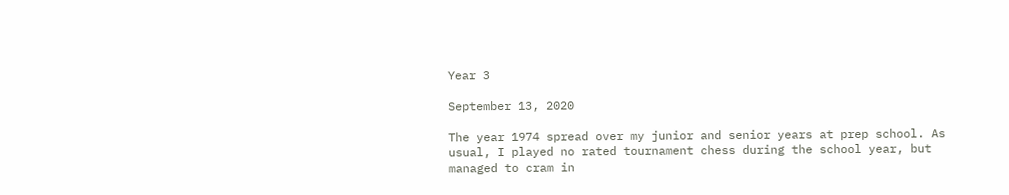Year 3

September 13, 2020

The year 1974 spread over my junior and senior years at prep school. As usual, I played no rated tournament chess during the school year, but managed to cram in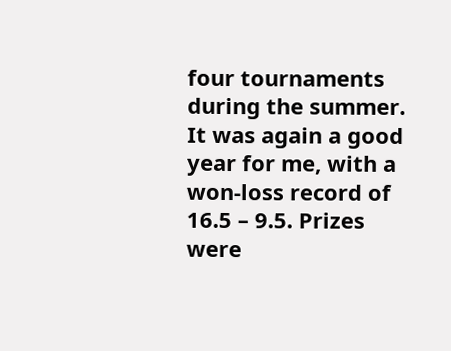four tournaments during the summer. It was again a good year for me, with a won-loss record of 16.5 – 9.5. Prizes were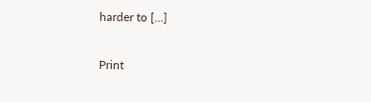harder to […]

Print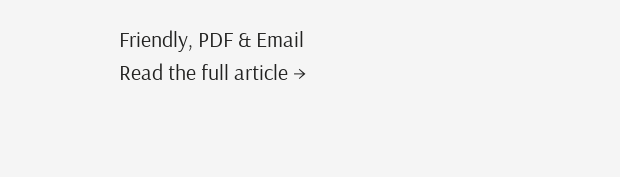Friendly, PDF & Email
Read the full article →